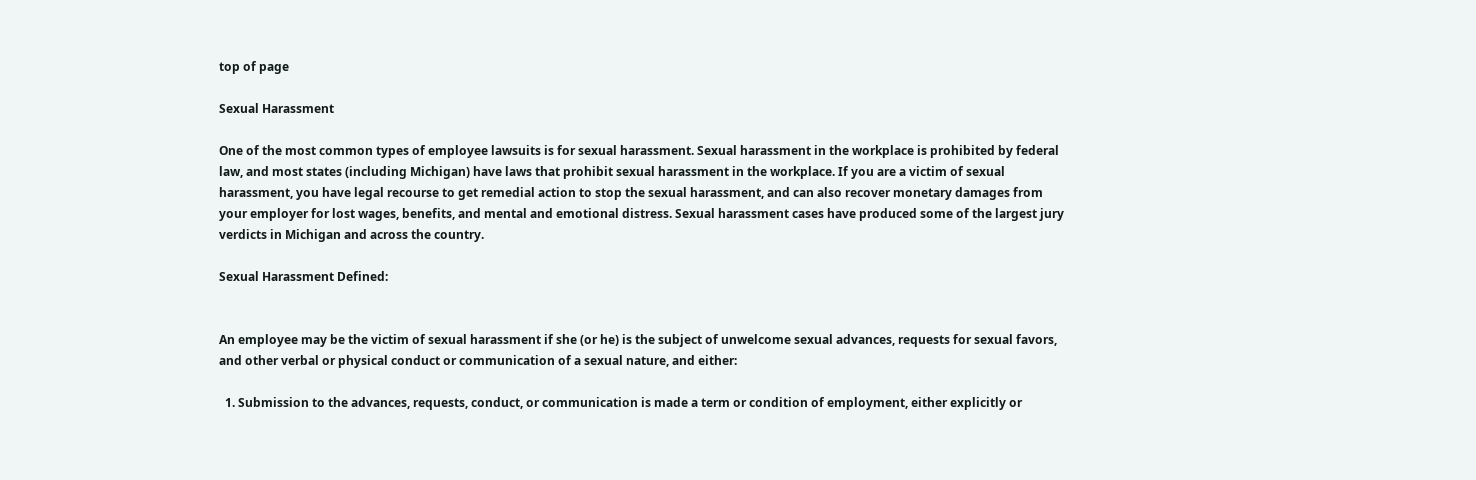top of page

Sexual Harassment

One of the most common types of employee lawsuits is for sexual harassment. Sexual harassment in the workplace is prohibited by federal law, and most states (including Michigan) have laws that prohibit sexual harassment in the workplace. If you are a victim of sexual harassment, you have legal recourse to get remedial action to stop the sexual harassment, and can also recover monetary damages from your employer for lost wages, benefits, and mental and emotional distress. Sexual harassment cases have produced some of the largest jury verdicts in Michigan and across the country.

Sexual Harassment Defined:


An employee may be the victim of sexual harassment if she (or he) is the subject of unwelcome sexual advances, requests for sexual favors, and other verbal or physical conduct or communication of a sexual nature, and either:

  1. Submission to the advances, requests, conduct, or communication is made a term or condition of employment, either explicitly or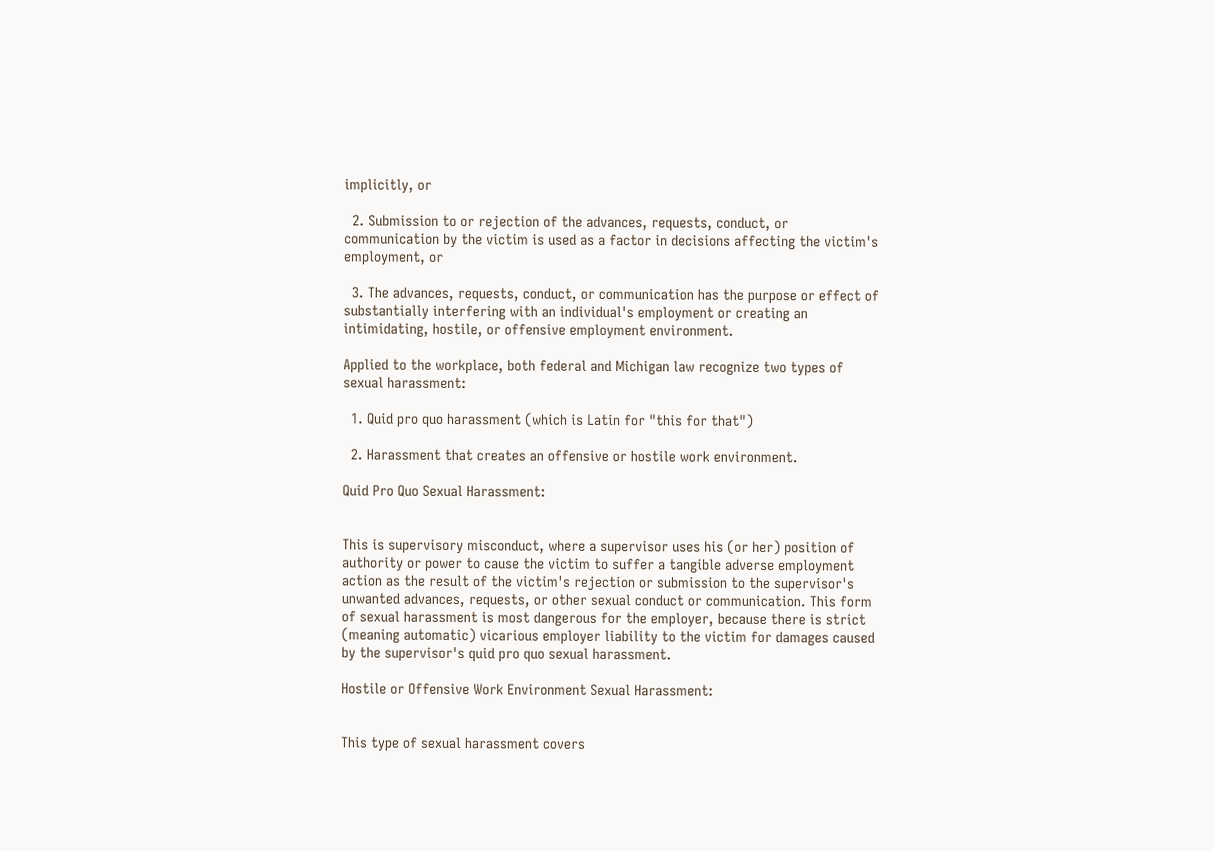implicitly, or

  2. Submission to or rejection of the advances, requests, conduct, or communication by the victim is used as a factor in decisions affecting the victim's employment, or

  3. The advances, requests, conduct, or communication has the purpose or effect of substantially interfering with an individual's employment or creating an intimidating, hostile, or offensive employment environment.

Applied to the workplace, both federal and Michigan law recognize two types of sexual harassment:

  1. Quid pro quo harassment (which is Latin for "this for that")

  2. Harassment that creates an offensive or hostile work environment.

Quid Pro Quo Sexual Harassment:


This is supervisory misconduct, where a supervisor uses his (or her) position of authority or power to cause the victim to suffer a tangible adverse employment action as the result of the victim's rejection or submission to the supervisor's unwanted advances, requests, or other sexual conduct or communication. This form of sexual harassment is most dangerous for the employer, because there is strict (meaning automatic) vicarious employer liability to the victim for damages caused by the supervisor's quid pro quo sexual harassment.

Hostile or Offensive Work Environment Sexual Harassment:


This type of sexual harassment covers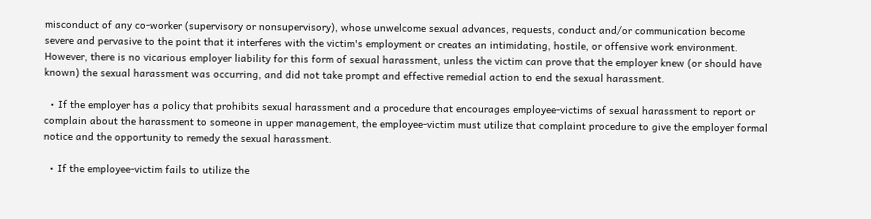misconduct of any co-worker (supervisory or nonsupervisory), whose unwelcome sexual advances, requests, conduct and/or communication become severe and pervasive to the point that it interferes with the victim's employment or creates an intimidating, hostile, or offensive work environment. However, there is no vicarious employer liability for this form of sexual harassment, unless the victim can prove that the employer knew (or should have known) the sexual harassment was occurring, and did not take prompt and effective remedial action to end the sexual harassment.

  • If the employer has a policy that prohibits sexual harassment and a procedure that encourages employee-victims of sexual harassment to report or complain about the harassment to someone in upper management, the employee-victim must utilize that complaint procedure to give the employer formal notice and the opportunity to remedy the sexual harassment.

  • If the employee-victim fails to utilize the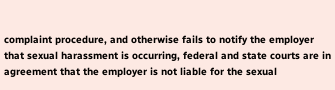complaint procedure, and otherwise fails to notify the employer that sexual harassment is occurring, federal and state courts are in agreement that the employer is not liable for the sexual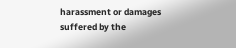harassment or damages suffered by the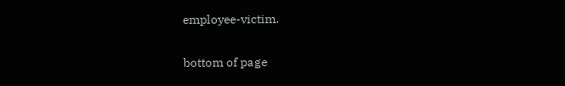employee-victim.

bottom of page